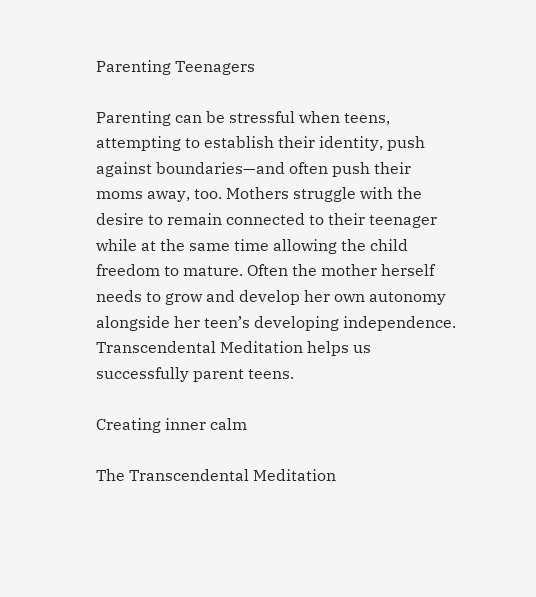Parenting Teenagers

Parenting can be stressful when teens, attempting to establish their identity, push against boundaries—and often push their moms away, too. Mothers struggle with the desire to remain connected to their teenager while at the same time allowing the child freedom to mature. Often the mother herself needs to grow and develop her own autonomy alongside her teen’s developing independence. Transcendental Meditation helps us successfully parent teens.

Creating inner calm

The Transcendental Meditation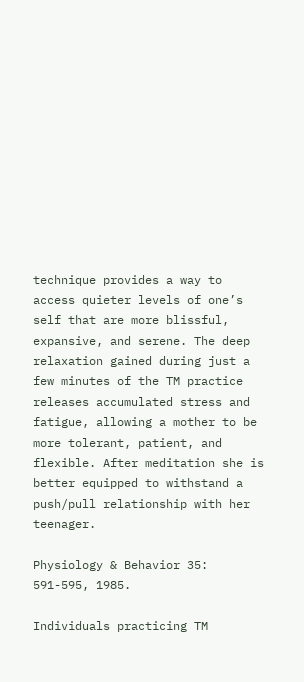technique provides a way to access quieter levels of one’s self that are more blissful, expansive, and serene. The deep relaxation gained during just a few minutes of the TM practice releases accumulated stress and fatigue, allowing a mother to be more tolerant, patient, and flexible. After meditation she is better equipped to withstand a push/pull relationship with her teenager.

Physiology & Behavior 35: 591-595, 1985.

Individuals practicing TM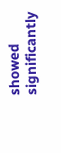showed significantly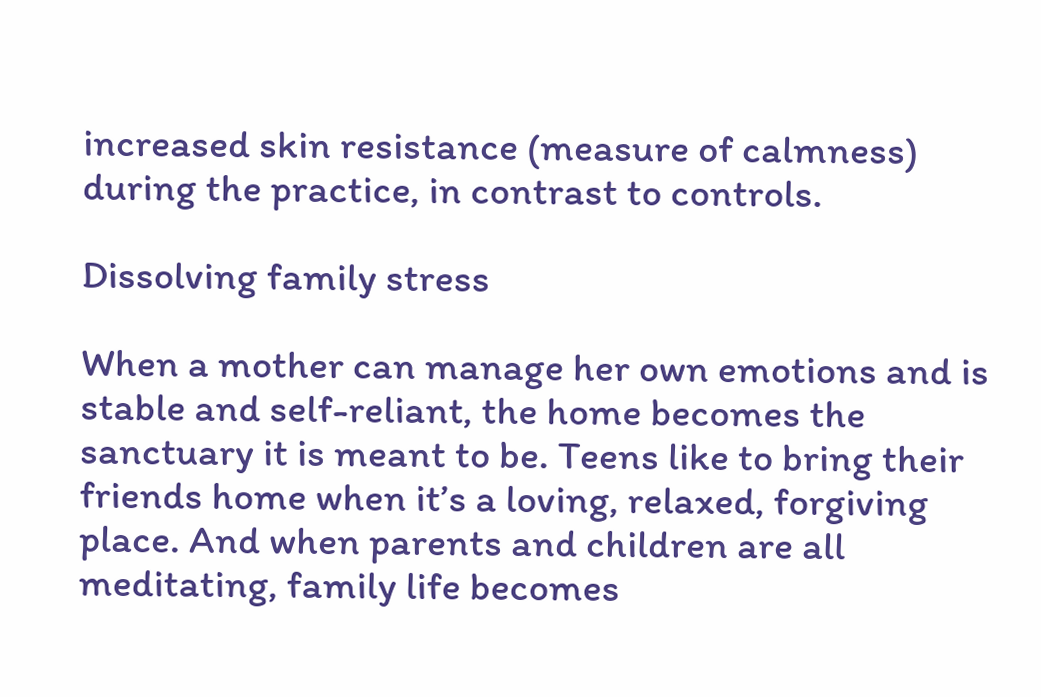increased skin resistance (measure of calmness) during the practice, in contrast to controls.

Dissolving family stress

When a mother can manage her own emotions and is stable and self-reliant, the home becomes the sanctuary it is meant to be. Teens like to bring their friends home when it’s a loving, relaxed, forgiving place. And when parents and children are all meditating, family life becomes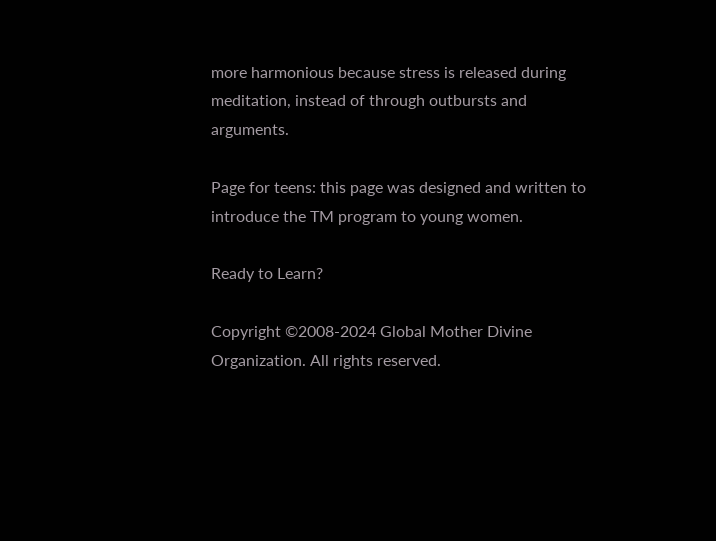more harmonious because stress is released during meditation, instead of through outbursts and arguments.

Page for teens: this page was designed and written to introduce the TM program to young women.

Ready to Learn?

Copyright ©2008-2024 Global Mother Divine Organization. All rights reserved.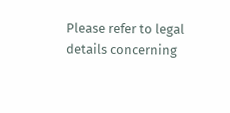Please refer to legal details concerning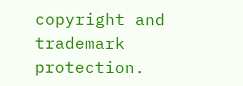copyright and trademark protection.